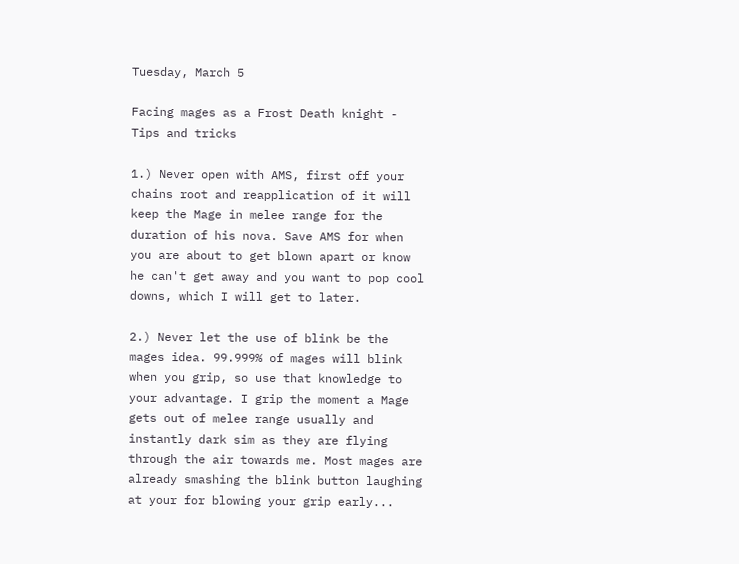Tuesday, March 5

Facing mages as a Frost Death knight - Tips and tricks

1.) Never open with AMS, first off your chains root and reapplication of it will keep the Mage in melee range for the duration of his nova. Save AMS for when you are about to get blown apart or know he can't get away and you want to pop cool downs, which I will get to later.

2.) Never let the use of blink be the mages idea. 99.999% of mages will blink when you grip, so use that knowledge to your advantage. I grip the moment a Mage gets out of melee range usually and instantly dark sim as they are flying through the air towards me. Most mages are already smashing the blink button laughing at your for blowing your grip early...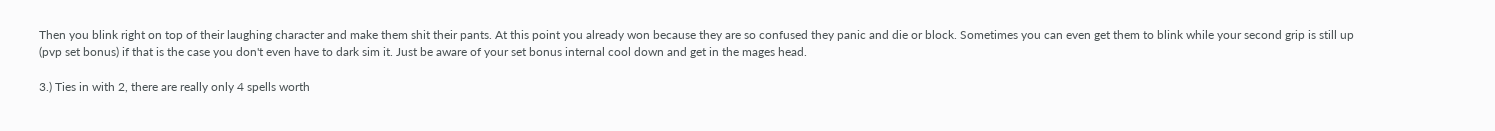Then you blink right on top of their laughing character and make them shit their pants. At this point you already won because they are so confused they panic and die or block. Sometimes you can even get them to blink while your second grip is still up (pvp set bonus) if that is the case you don't even have to dark sim it. Just be aware of your set bonus internal cool down and get in the mages head.

3.) Ties in with 2, there are really only 4 spells worth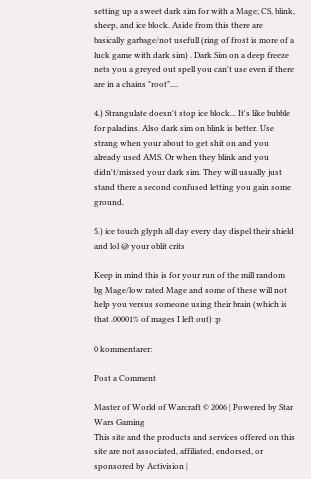setting up a sweet dark sim for with a Mage; CS, blink, sheep, and ice block. Aside from this there are basically garbage/not usefull (ring of frost is more of a luck game with dark sim) . Dark Sim on a deep freeze nets you a greyed out spell you can't use even if there are in a chains "root"....

4.) Strangulate doesn't stop ice block... It's like bubble for paladins. Also dark sim on blink is better. Use strang when your about to get shit on and you already used AMS. Or when they blink and you didn't/missed your dark sim. They will usually just stand there a second confused letting you gain some ground.

5.) ice touch glyph all day every day dispel their shield and lol @ your oblit crits

Keep in mind this is for your run of the mill random bg Mage/low rated Mage and some of these will not help you versus someone using their brain (which is that .00001% of mages I left out) :p

0 kommentarer:

Post a Comment

Master of World of Warcraft © 2006 | Powered by Star Wars Gaming
This site and the products and services offered on this site are not associated, affiliated, endorsed, or sponsored by Activision |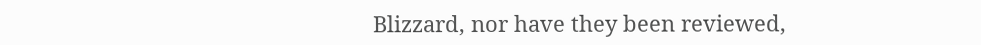Blizzard, nor have they been reviewed,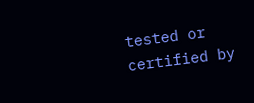tested or certified by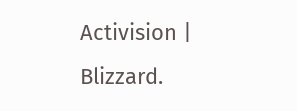Activision | Blizzard.